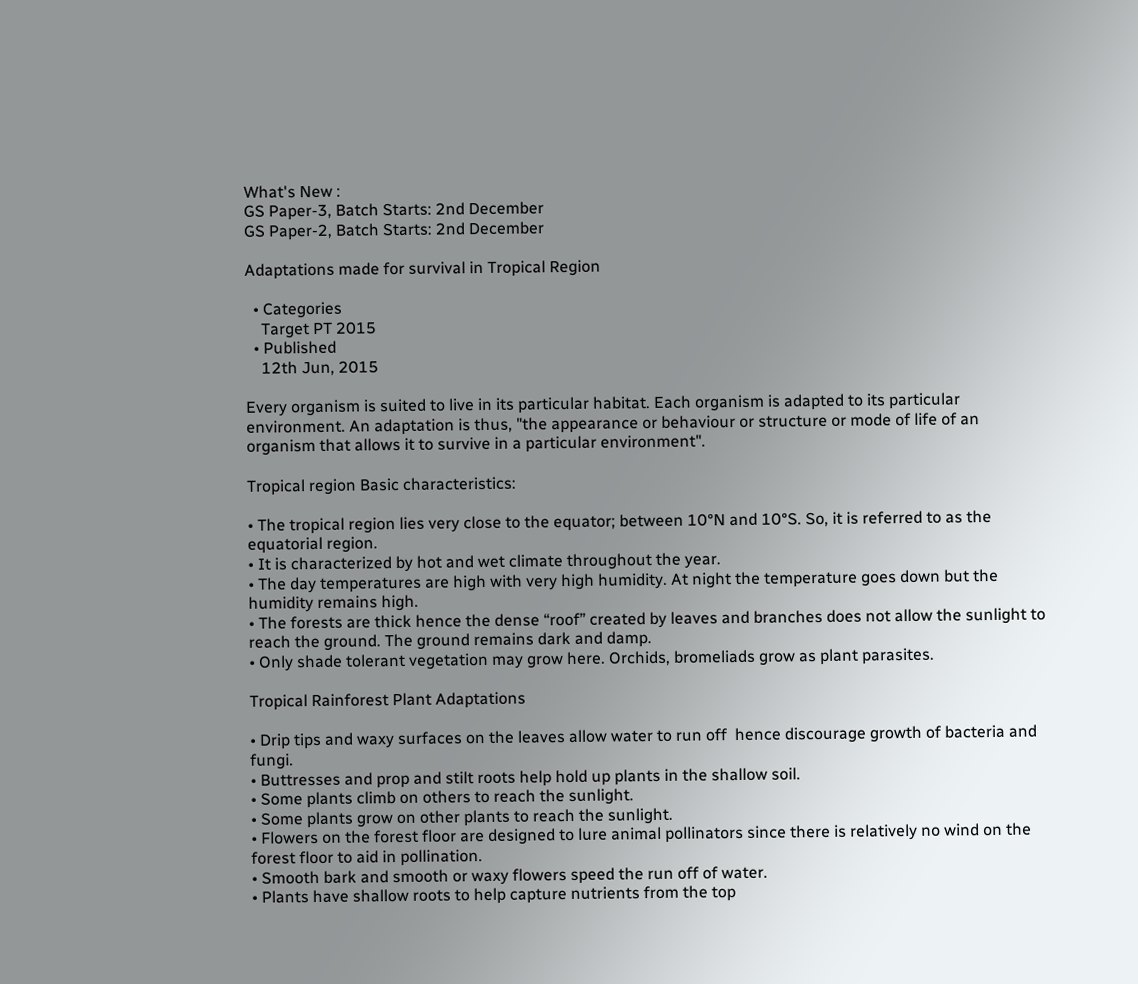What's New :
GS Paper-3, Batch Starts: 2nd December
GS Paper-2, Batch Starts: 2nd December

Adaptations made for survival in Tropical Region

  • Categories
    Target PT 2015
  • Published
    12th Jun, 2015

Every organism is suited to live in its particular habitat. Each organism is adapted to its particular environment. An adaptation is thus, "the appearance or behaviour or structure or mode of life of an organism that allows it to survive in a particular environment".

Tropical region Basic characteristics:

• The tropical region lies very close to the equator; between 10°N and 10°S. So, it is referred to as the equatorial region.
• It is characterized by hot and wet climate throughout the year.
• The day temperatures are high with very high humidity. At night the temperature goes down but the humidity remains high.
• The forests are thick hence the dense “roof” created by leaves and branches does not allow the sunlight to reach the ground. The ground remains dark and damp.
• Only shade tolerant vegetation may grow here. Orchids, bromeliads grow as plant parasites.

Tropical Rainforest Plant Adaptations

• Drip tips and waxy surfaces on the leaves allow water to run off  hence discourage growth of bacteria and fungi.
• Buttresses and prop and stilt roots help hold up plants in the shallow soil.
• Some plants climb on others to reach the sunlight.
• Some plants grow on other plants to reach the sunlight.
• Flowers on the forest floor are designed to lure animal pollinators since there is relatively no wind on the forest floor to aid in pollination.
• Smooth bark and smooth or waxy flowers speed the run off of water.
• Plants have shallow roots to help capture nutrients from the top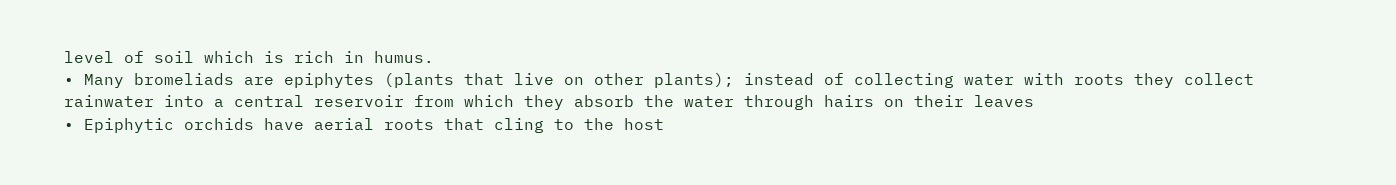level of soil which is rich in humus.
• Many bromeliads are epiphytes (plants that live on other plants); instead of collecting water with roots they collect rainwater into a central reservoir from which they absorb the water through hairs on their leaves
• Epiphytic orchids have aerial roots that cling to the host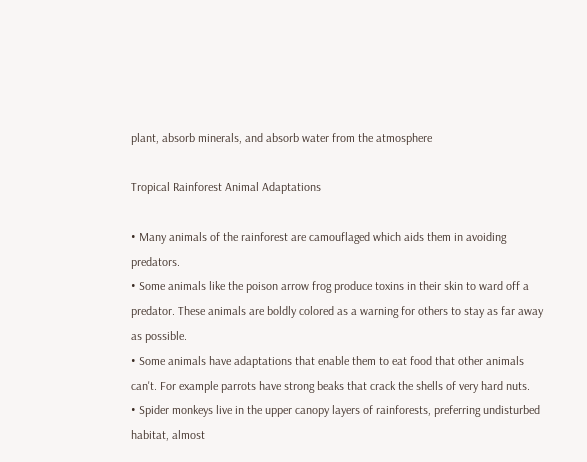plant, absorb minerals, and absorb water from the atmosphere

Tropical Rainforest Animal Adaptations

• Many animals of the rainforest are camouflaged which aids them in avoiding predators.
• Some animals like the poison arrow frog produce toxins in their skin to ward off a predator. These animals are boldly colored as a warning for others to stay as far away as possible.
• Some animals have adaptations that enable them to eat food that other animals can't. For example parrots have strong beaks that crack the shells of very hard nuts.
• Spider monkeys live in the upper canopy layers of rainforests, preferring undisturbed habitat, almost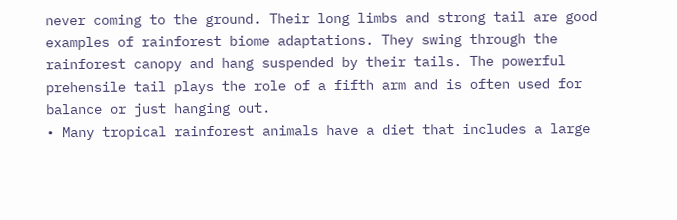never coming to the ground. Their long limbs and strong tail are good examples of rainforest biome adaptations. They swing through the rainforest canopy and hang suspended by their tails. The powerful prehensile tail plays the role of a fifth arm and is often used for balance or just hanging out.
• Many tropical rainforest animals have a diet that includes a large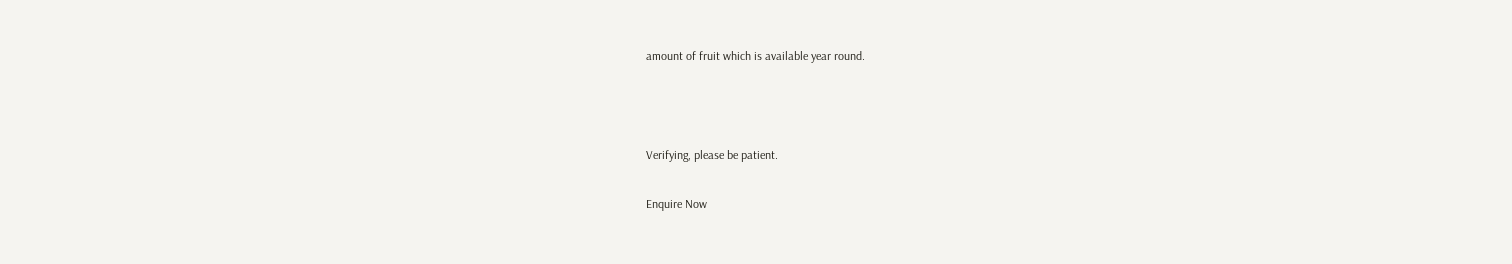amount of fruit which is available year round.



Verifying, please be patient.

Enquire Now